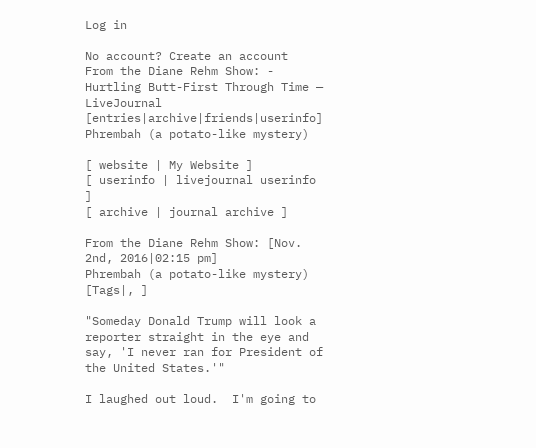Log in

No account? Create an account
From the Diane Rehm Show: - Hurtling Butt-First Through Time — LiveJournal [entries|archive|friends|userinfo]
Phrembah (a potato-like mystery)

[ website | My Website ]
[ userinfo | livejournal userinfo ]
[ archive | journal archive ]

From the Diane Rehm Show: [Nov. 2nd, 2016|02:15 pm]
Phrembah (a potato-like mystery)
[Tags|, ]

"Someday Donald Trump will look a reporter straight in the eye and say, 'I never ran for President of the United States.'"

I laughed out loud.  I'm going to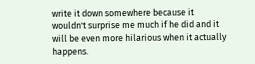write it down somewhere because it wouldn't surprise me much if he did and it will be even more hilarious when it actually happens.